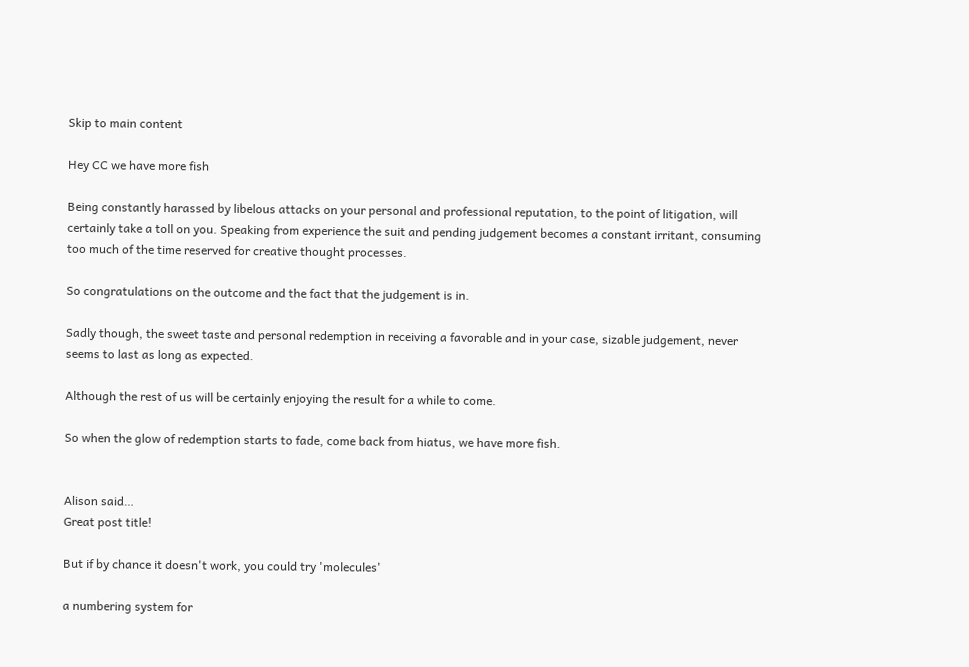Skip to main content

Hey CC we have more fish

Being constantly harassed by libelous attacks on your personal and professional reputation, to the point of litigation, will certainly take a toll on you. Speaking from experience the suit and pending judgement becomes a constant irritant, consuming too much of the time reserved for creative thought processes.

So congratulations on the outcome and the fact that the judgement is in.

Sadly though, the sweet taste and personal redemption in receiving a favorable and in your case, sizable judgement, never seems to last as long as expected.

Although the rest of us will be certainly enjoying the result for a while to come.

So when the glow of redemption starts to fade, come back from hiatus, we have more fish.


Alison said…
Great post title!

But if by chance it doesn't work, you could try 'molecules'

a numbering system for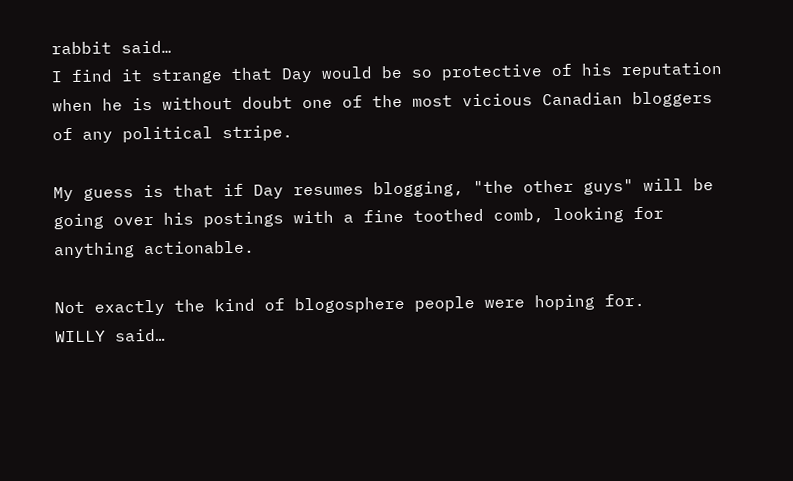rabbit said…
I find it strange that Day would be so protective of his reputation when he is without doubt one of the most vicious Canadian bloggers of any political stripe.

My guess is that if Day resumes blogging, "the other guys" will be going over his postings with a fine toothed comb, looking for anything actionable.

Not exactly the kind of blogosphere people were hoping for.
WILLY said…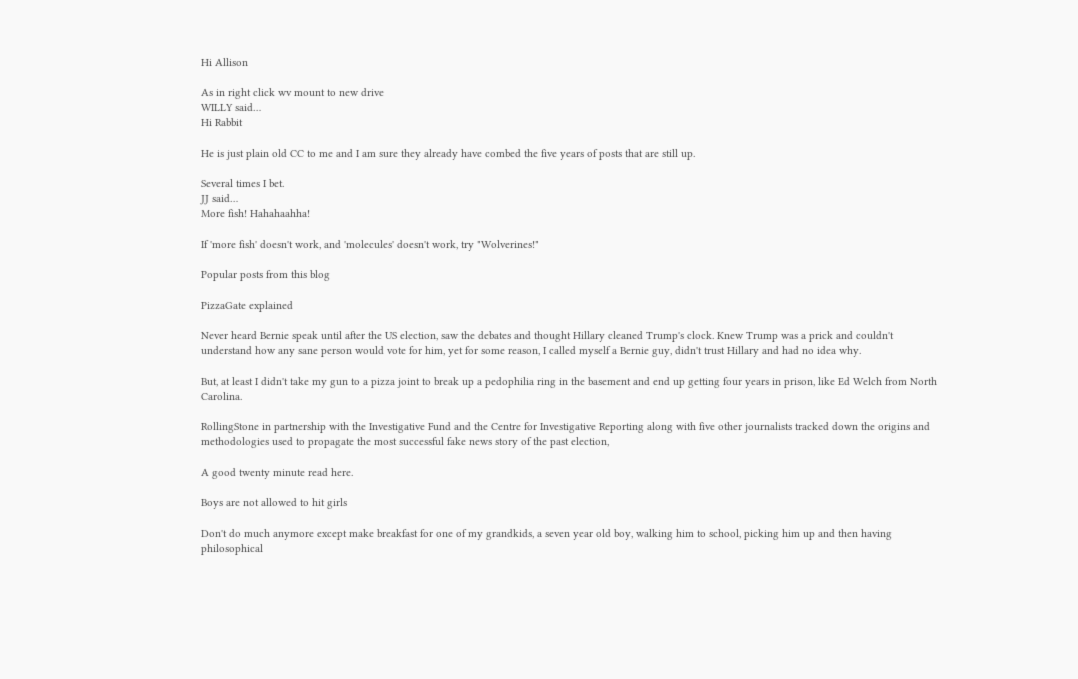Hi Allison

As in right click wv mount to new drive
WILLY said…
Hi Rabbit

He is just plain old CC to me and I am sure they already have combed the five years of posts that are still up.

Several times I bet.
JJ said…
More fish! Hahahaahha!

If 'more fish' doesn't work, and 'molecules' doesn't work, try "Wolverines!"

Popular posts from this blog

PizzaGate explained

Never heard Bernie speak until after the US election, saw the debates and thought Hillary cleaned Trump's clock. Knew Trump was a prick and couldn't understand how any sane person would vote for him, yet for some reason, I called myself a Bernie guy, didn't trust Hillary and had no idea why.

But, at least I didn't take my gun to a pizza joint to break up a pedophilia ring in the basement and end up getting four years in prison, like Ed Welch from North Carolina.

RollingStone in partnership with the Investigative Fund and the Centre for Investigative Reporting along with five other journalists tracked down the origins and methodologies used to propagate the most successful fake news story of the past election,

A good twenty minute read here.

Boys are not allowed to hit girls

Don't do much anymore except make breakfast for one of my grandkids, a seven year old boy, walking him to school, picking him up and then having philosophical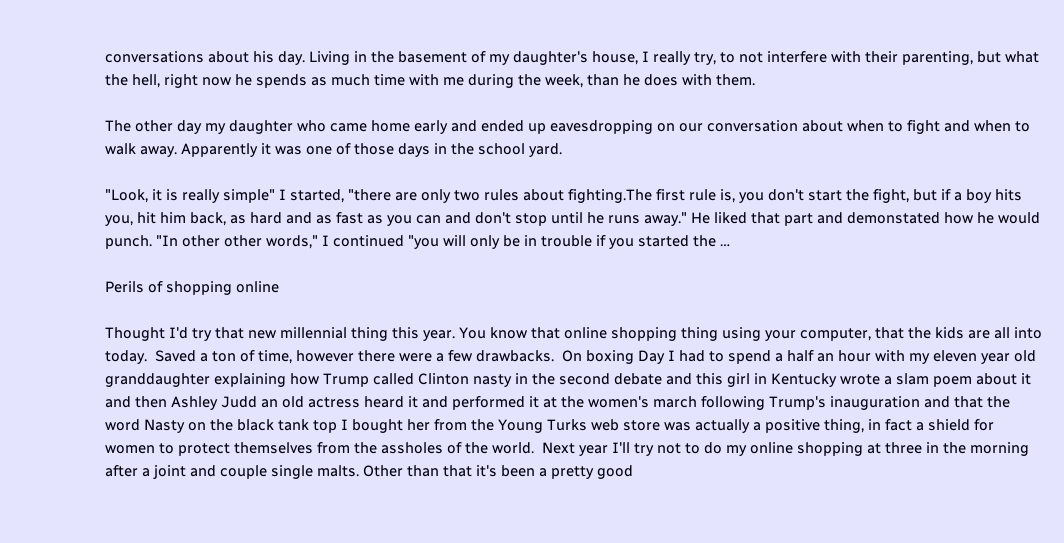conversations about his day. Living in the basement of my daughter's house, I really try, to not interfere with their parenting, but what the hell, right now he spends as much time with me during the week, than he does with them.

The other day my daughter who came home early and ended up eavesdropping on our conversation about when to fight and when to walk away. Apparently it was one of those days in the school yard.

"Look, it is really simple" I started, "there are only two rules about fighting.The first rule is, you don't start the fight, but if a boy hits you, hit him back, as hard and as fast as you can and don't stop until he runs away." He liked that part and demonstated how he would punch. "In other other words," I continued "you will only be in trouble if you started the …

Perils of shopping online

Thought I'd try that new millennial thing this year. You know that online shopping thing using your computer, that the kids are all into today.  Saved a ton of time, however there were a few drawbacks.  On boxing Day I had to spend a half an hour with my eleven year old granddaughter explaining how Trump called Clinton nasty in the second debate and this girl in Kentucky wrote a slam poem about it and then Ashley Judd an old actress heard it and performed it at the women's march following Trump's inauguration and that the word Nasty on the black tank top I bought her from the Young Turks web store was actually a positive thing, in fact a shield for women to protect themselves from the assholes of the world.  Next year I'll try not to do my online shopping at three in the morning after a joint and couple single malts. Other than that it's been a pretty good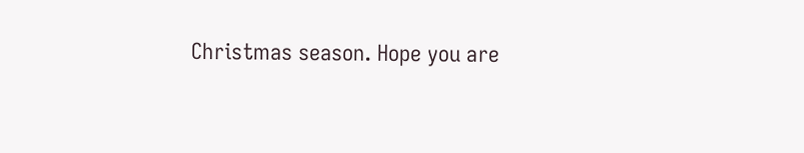Christmas season. Hope you are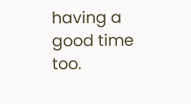having a good time too.